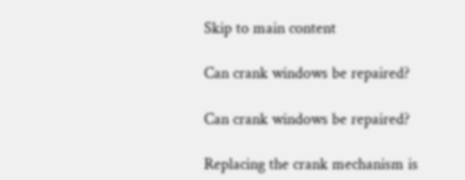Skip to main content

Can crank windows be repaired?

Can crank windows be repaired?

Replacing the crank mechanism is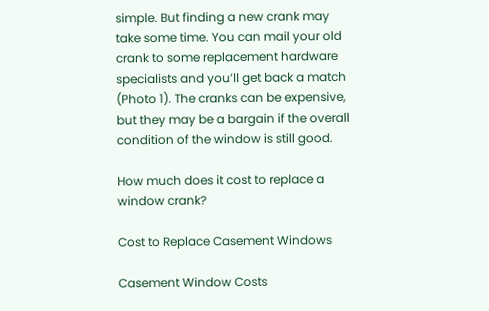simple. But finding a new crank may take some time. You can mail your old crank to some replacement hardware specialists and you’ll get back a match (Photo 1). The cranks can be expensive, but they may be a bargain if the overall condition of the window is still good.

How much does it cost to replace a window crank?

Cost to Replace Casement Windows

Casement Window Costs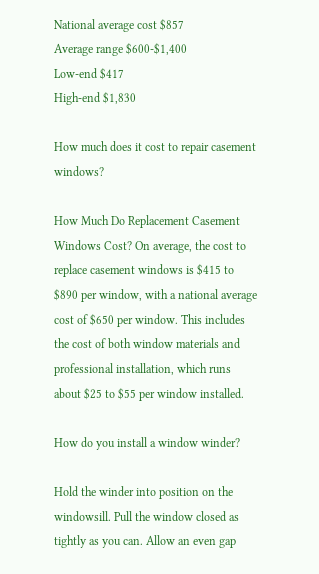National average cost $857
Average range $600-$1,400
Low-end $417
High-end $1,830

How much does it cost to repair casement windows?

How Much Do Replacement Casement Windows Cost? On average, the cost to replace casement windows is $415 to $890 per window, with a national average cost of $650 per window. This includes the cost of both window materials and professional installation, which runs about $25 to $55 per window installed.

How do you install a window winder?

Hold the winder into position on the windowsill. Pull the window closed as tightly as you can. Allow an even gap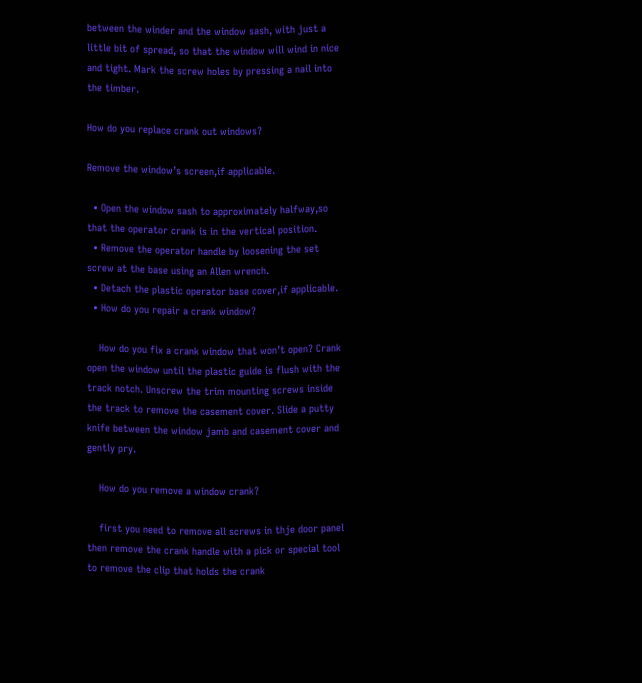between the winder and the window sash, with just a little bit of spread, so that the window will wind in nice and tight. Mark the screw holes by pressing a nail into the timber.

How do you replace crank out windows?

Remove the window’s screen,if applicable.

  • Open the window sash to approximately halfway,so that the operator crank is in the vertical position.
  • Remove the operator handle by loosening the set screw at the base using an Allen wrench.
  • Detach the plastic operator base cover,if applicable.
  • How do you repair a crank window?

    How do you fix a crank window that won’t open? Crank open the window until the plastic guide is flush with the track notch. Unscrew the trim mounting screws inside the track to remove the casement cover. Slide a putty knife between the window jamb and casement cover and gently pry.

    How do you remove a window crank?

    first you need to remove all screws in thje door panel then remove the crank handle with a pick or special tool to remove the clip that holds the crank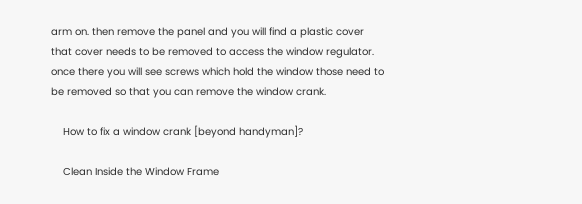arm on. then remove the panel and you will find a plastic cover that cover needs to be removed to access the window regulator. once there you will see screws which hold the window those need to be removed so that you can remove the window crank.

    How to fix a window crank [beyond handyman]?

    Clean Inside the Window Frame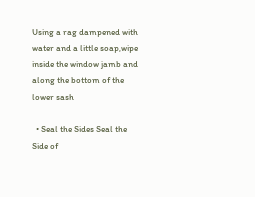Using a rag dampened with water and a little soap,wipe inside the window jamb and along the bottom of the lower sash

  • Seal the Sides Seal the Side of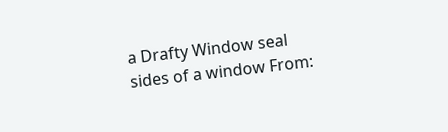a Drafty Window seal sides of a window From: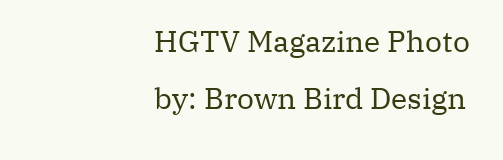HGTV Magazine Photo by: Brown Bird Design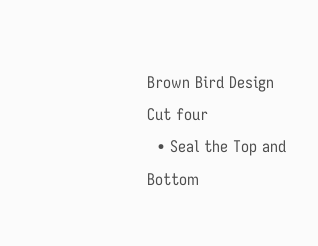Brown Bird Design Cut four
  • Seal the Top and Bottom